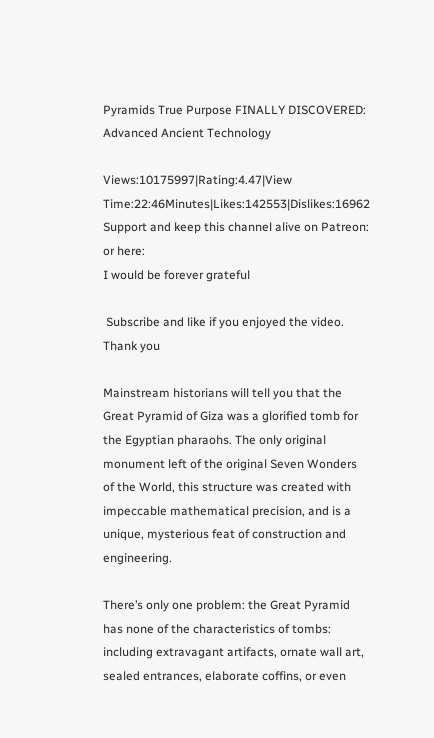Pyramids True Purpose FINALLY DISCOVERED: Advanced Ancient Technology

Views:10175997|Rating:4.47|View Time:22:46Minutes|Likes:142553|Dislikes:16962
Support and keep this channel alive on Patreon:
or here:
I would be forever grateful

 Subscribe and like if you enjoyed the video. Thank you

Mainstream historians will tell you that the Great Pyramid of Giza was a glorified tomb for the Egyptian pharaohs. The only original monument left of the original Seven Wonders of the World, this structure was created with impeccable mathematical precision, and is a unique, mysterious feat of construction and engineering.

There’s only one problem: the Great Pyramid has none of the characteristics of tombs: including extravagant artifacts, ornate wall art, sealed entrances, elaborate coffins, or even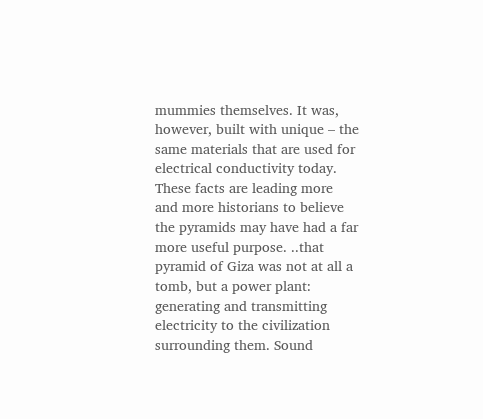mummies themselves. It was, however, built with unique – the same materials that are used for electrical conductivity today. These facts are leading more and more historians to believe the pyramids may have had a far more useful purpose. ..that pyramid of Giza was not at all a tomb, but a power plant: generating and transmitting electricity to the civilization surrounding them. Sound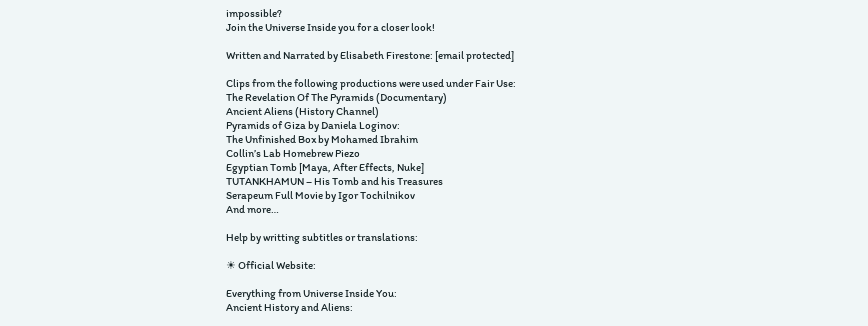impossible?
Join the Universe Inside you for a closer look!

Written and Narrated by Elisabeth Firestone: [email protected]

Clips from the following productions were used under Fair Use:
The Revelation Of The Pyramids (Documentary)
Ancient Aliens (History Channel)
Pyramids of Giza by Daniela Loginov:
The Unfinished Box by Mohamed Ibrahim
Collin’s Lab Homebrew Piezo
Egyptian Tomb [Maya, After Effects, Nuke]
TUTANKHAMUN – His Tomb and his Treasures
Serapeum Full Movie by Igor Tochilnikov
And more…

Help by writting subtitles or translations:

☀ Official Website:

Everything from Universe Inside You:
Ancient History and Aliens: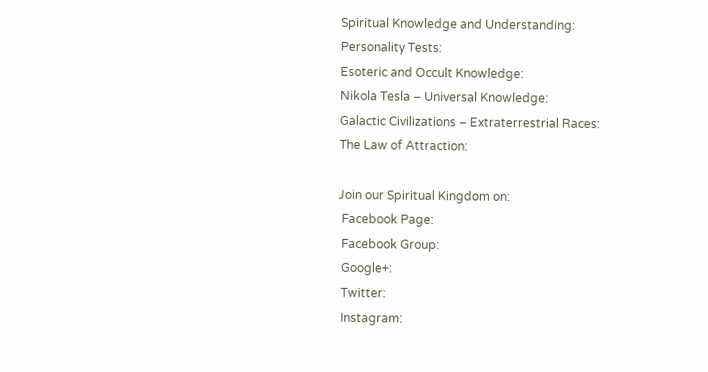Spiritual Knowledge and Understanding:
Personality Tests:
Esoteric and Occult Knowledge:
Nikola Tesla – Universal Knowledge:
Galactic Civilizations – Extraterrestrial Races:
The Law of Attraction:

Join our Spiritual Kingdom on:
 Facebook Page:
 Facebook Group:
 Google+:
 Twitter:
 Instagram: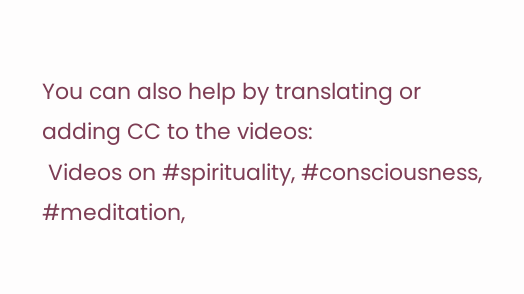You can also help by translating or adding CC to the videos:
 Videos on #spirituality, #consciousness, #meditation,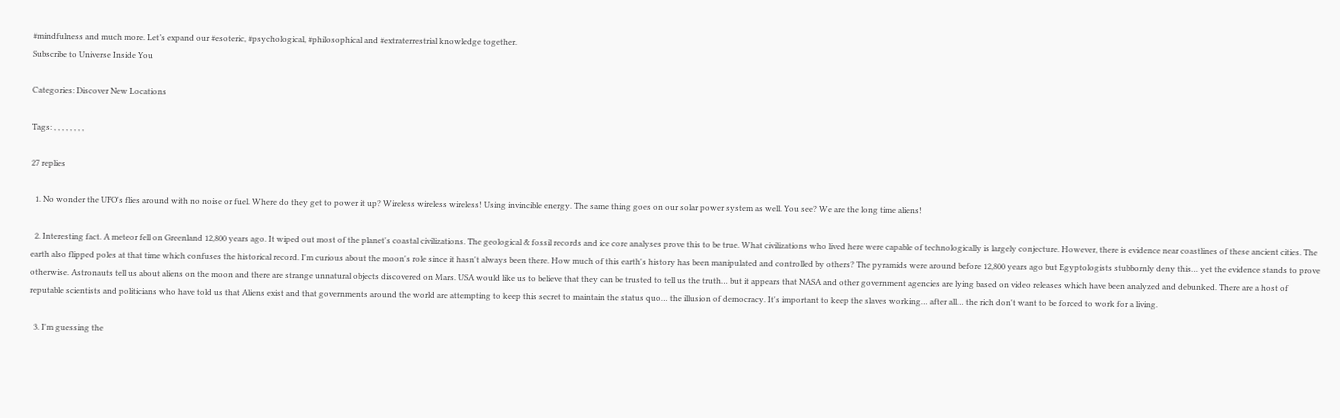#mindfulness and much more. Let’s expand our #esoteric, #psychological, #philosophical and #extraterrestrial knowledge together.
Subscribe to Universe Inside You

Categories: Discover New Locations

Tags: , , , , , , , ,

27 replies

  1. No wonder the UFO's flies around with no noise or fuel. Where do they get to power it up? Wireless wireless wireless! Using invincible energy. The same thing goes on our solar power system as well. You see? We are the long time aliens!

  2. Interesting fact. A meteor fell on Greenland 12,800 years ago. It wiped out most of the planet's coastal civilizations. The geological & fossil records and ice core analyses prove this to be true. What civilizations who lived here were capable of technologically is largely conjecture. However, there is evidence near coastlines of these ancient cities. The earth also flipped poles at that time which confuses the historical record. I'm curious about the moon's role since it hasn't always been there. How much of this earth's history has been manipulated and controlled by others? The pyramids were around before 12,800 years ago but Egyptologists stubbornly deny this… yet the evidence stands to prove otherwise. Astronauts tell us about aliens on the moon and there are strange unnatural objects discovered on Mars. USA would like us to believe that they can be trusted to tell us the truth… but it appears that NASA and other government agencies are lying based on video releases which have been analyzed and debunked. There are a host of reputable scientists and politicians who have told us that Aliens exist and that governments around the world are attempting to keep this secret to maintain the status quo… the illusion of democracy. It's important to keep the slaves working… after all… the rich don't want to be forced to work for a living.

  3. I'm guessing the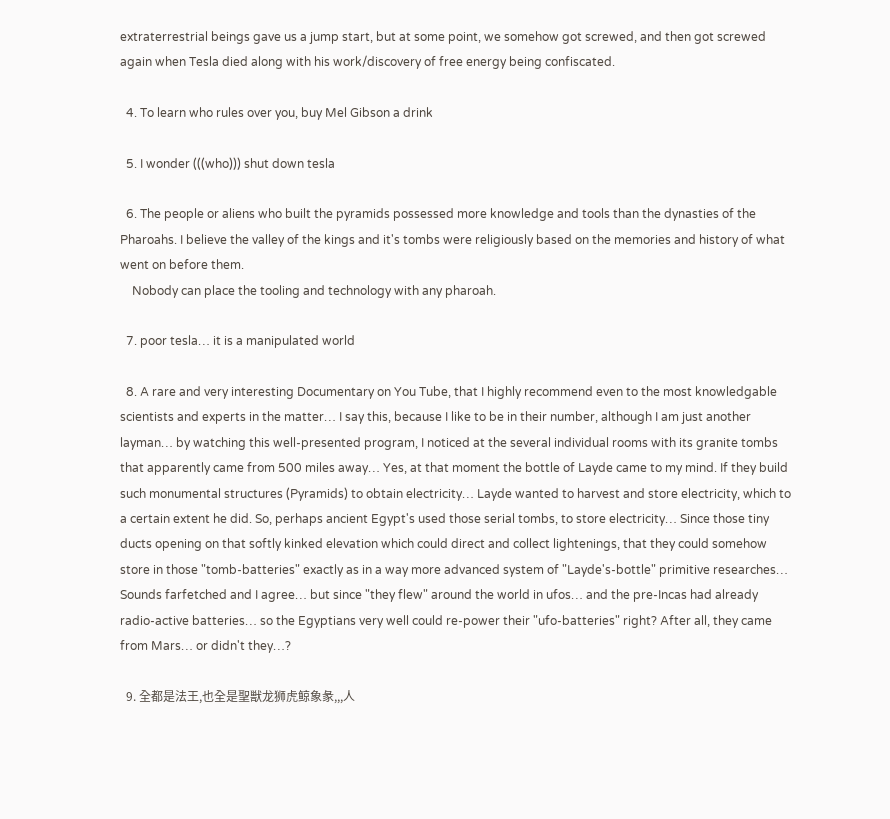extraterrestrial beings gave us a jump start, but at some point, we somehow got screwed, and then got screwed again when Tesla died along with his work/discovery of free energy being confiscated.

  4. To learn who rules over you, buy Mel Gibson a drink

  5. I wonder (((who))) shut down tesla

  6. The people or aliens who built the pyramids possessed more knowledge and tools than the dynasties of the Pharoahs. I believe the valley of the kings and it's tombs were religiously based on the memories and history of what went on before them.
    Nobody can place the tooling and technology with any pharoah.

  7. poor tesla… it is a manipulated world

  8. A rare and very interesting Documentary on You Tube, that I highly recommend even to the most knowledgable scientists and experts in the matter… I say this, because I like to be in their number, although I am just another layman… by watching this well-presented program, I noticed at the several individual rooms with its granite tombs that apparently came from 500 miles away… Yes, at that moment the bottle of Layde came to my mind. If they build such monumental structures (Pyramids) to obtain electricity… Layde wanted to harvest and store electricity, which to a certain extent he did. So, perhaps ancient Egypt's used those serial tombs, to store electricity… Since those tiny ducts opening on that softly kinked elevation which could direct and collect lightenings, that they could somehow store in those "tomb-batteries" exactly as in a way more advanced system of "Layde's-bottle" primitive researches… Sounds farfetched and I agree… but since "they flew" around the world in ufos… and the pre-Incas had already radio-active batteries… so the Egyptians very well could re-power their "ufo-batteries" right? After all, they came from Mars… or didn't they…?

  9. 全都是法王,也全是聖獣龙狮虎鲸象彖,,,人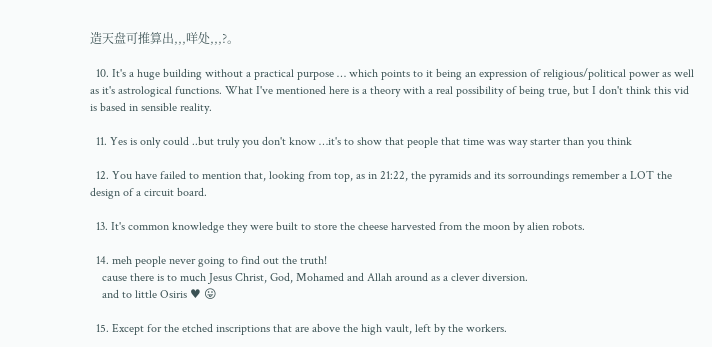造天盘可推算出,,,咩处,,,?。

  10. It's a huge building without a practical purpose … which points to it being an expression of religious/political power as well as it's astrological functions. What I've mentioned here is a theory with a real possibility of being true, but I don't think this vid is based in sensible reality.

  11. Yes is only could ..but truly you don't know …it's to show that people that time was way starter than you think

  12. You have failed to mention that, looking from top, as in 21:22, the pyramids and its sorroundings remember a LOT the design of a circuit board.

  13. It's common knowledge they were built to store the cheese harvested from the moon by alien robots.

  14. meh people never going to find out the truth!
    cause there is to much Jesus Christ, God, Mohamed and Allah around as a clever diversion.
    and to little Osiris ♥ 😛

  15. Except for the etched inscriptions that are above the high vault, left by the workers.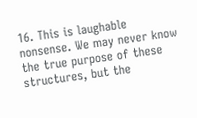16. This is laughable nonsense. We may never know the true purpose of these structures, but the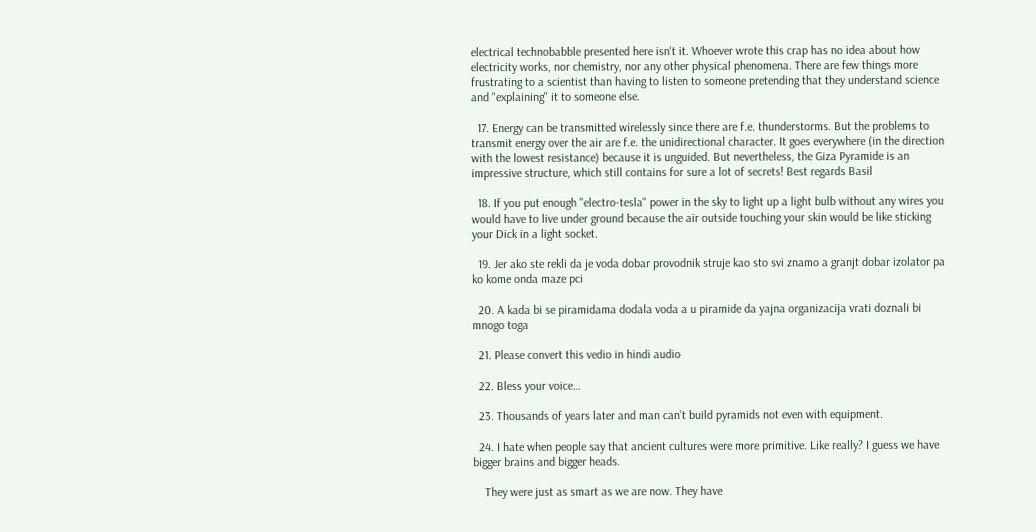electrical technobabble presented here isn't it. Whoever wrote this crap has no idea about how electricity works, nor chemistry, nor any other physical phenomena. There are few things more frustrating to a scientist than having to listen to someone pretending that they understand science and "explaining" it to someone else.

  17. Energy can be transmitted wirelessly since there are f.e. thunderstorms. But the problems to transmit energy over the air are f.e. the unidirectional character. It goes everywhere (in the direction with the lowest resistance) because it is unguided. But nevertheless, the Giza Pyramide is an impressive structure, which still contains for sure a lot of secrets! Best regards Basil

  18. If you put enough "electro-tesla" power in the sky to light up a light bulb without any wires you would have to live under ground because the air outside touching your skin would be like sticking your Dick in a light socket.

  19. Jer ako ste rekli da je voda dobar provodnik struje kao sto svi znamo a granjt dobar izolator pa ko kome onda maze pci

  20. A kada bi se piramidama dodala voda a u piramide da yajna organizacija vrati doznali bi mnogo toga

  21. Please convert this vedio in hindi audio

  22. Bless your voice…

  23. Thousands of years later and man can’t build pyramids not even with equipment.

  24. I hate when people say that ancient cultures were more primitive. Like really? I guess we have bigger brains and bigger heads.

    They were just as smart as we are now. They have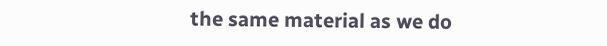the same material as we do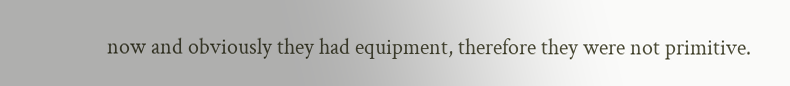now and obviously they had equipment, therefore they were not primitive.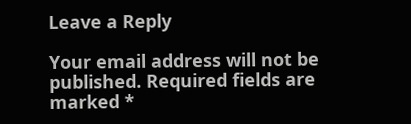Leave a Reply

Your email address will not be published. Required fields are marked *